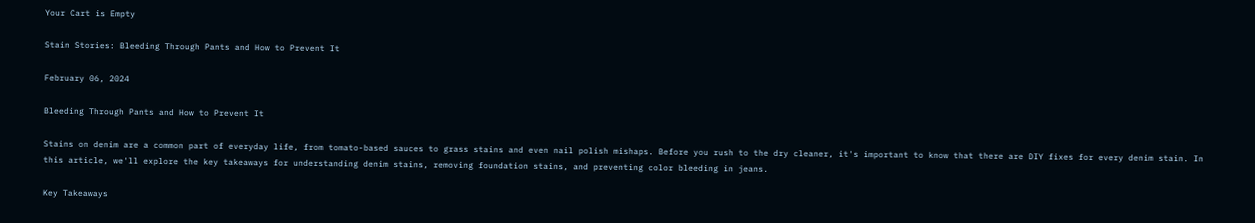Your Cart is Empty

Stain Stories: Bleeding Through Pants and How to Prevent It

February 06, 2024

Bleeding Through Pants and How to Prevent It

Stains on denim are a common part of everyday life, from tomato-based sauces to grass stains and even nail polish mishaps. Before you rush to the dry cleaner, it's important to know that there are DIY fixes for every denim stain. In this article, we'll explore the key takeaways for understanding denim stains, removing foundation stains, and preventing color bleeding in jeans.

Key Takeaways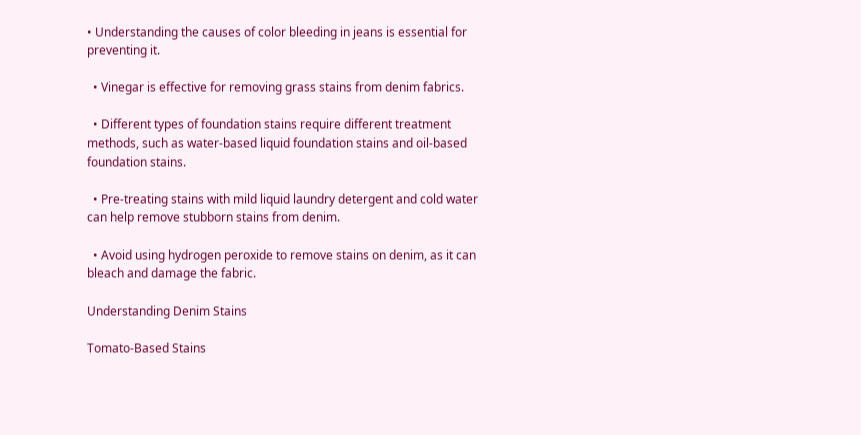• Understanding the causes of color bleeding in jeans is essential for preventing it.

  • Vinegar is effective for removing grass stains from denim fabrics.

  • Different types of foundation stains require different treatment methods, such as water-based liquid foundation stains and oil-based foundation stains.

  • Pre-treating stains with mild liquid laundry detergent and cold water can help remove stubborn stains from denim.

  • Avoid using hydrogen peroxide to remove stains on denim, as it can bleach and damage the fabric.

Understanding Denim Stains

Tomato-Based Stains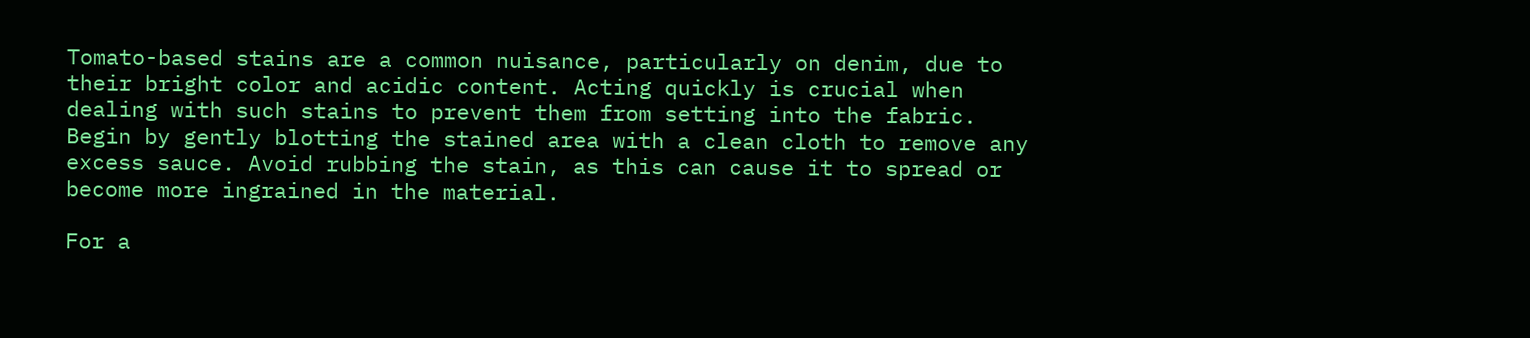Tomato-based stains are a common nuisance, particularly on denim, due to their bright color and acidic content. Acting quickly is crucial when dealing with such stains to prevent them from setting into the fabric. Begin by gently blotting the stained area with a clean cloth to remove any excess sauce. Avoid rubbing the stain, as this can cause it to spread or become more ingrained in the material.

For a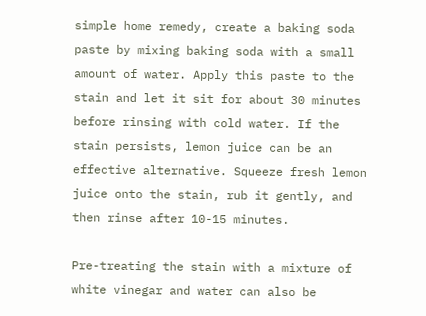simple home remedy, create a baking soda paste by mixing baking soda with a small amount of water. Apply this paste to the stain and let it sit for about 30 minutes before rinsing with cold water. If the stain persists, lemon juice can be an effective alternative. Squeeze fresh lemon juice onto the stain, rub it gently, and then rinse after 10-15 minutes.

Pre-treating the stain with a mixture of white vinegar and water can also be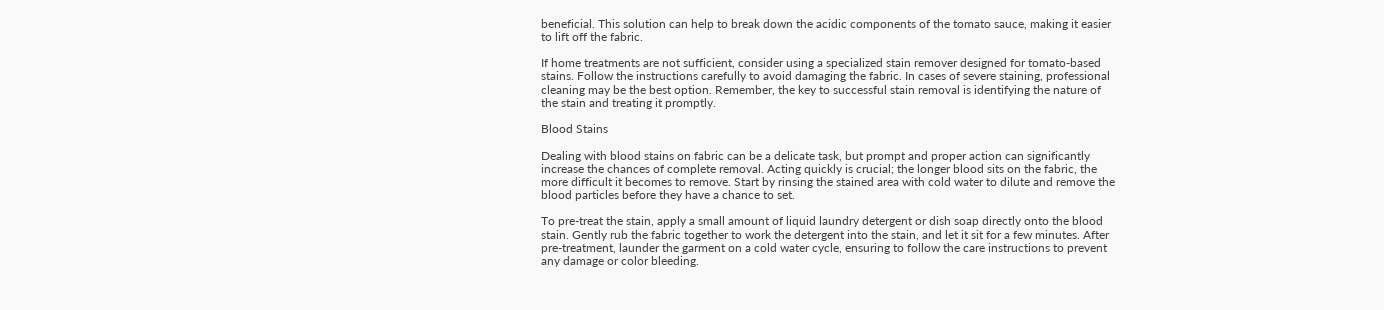beneficial. This solution can help to break down the acidic components of the tomato sauce, making it easier to lift off the fabric.

If home treatments are not sufficient, consider using a specialized stain remover designed for tomato-based stains. Follow the instructions carefully to avoid damaging the fabric. In cases of severe staining, professional cleaning may be the best option. Remember, the key to successful stain removal is identifying the nature of the stain and treating it promptly.

Blood Stains

Dealing with blood stains on fabric can be a delicate task, but prompt and proper action can significantly increase the chances of complete removal. Acting quickly is crucial; the longer blood sits on the fabric, the more difficult it becomes to remove. Start by rinsing the stained area with cold water to dilute and remove the blood particles before they have a chance to set.

To pre-treat the stain, apply a small amount of liquid laundry detergent or dish soap directly onto the blood stain. Gently rub the fabric together to work the detergent into the stain, and let it sit for a few minutes. After pre-treatment, launder the garment on a cold water cycle, ensuring to follow the care instructions to prevent any damage or color bleeding.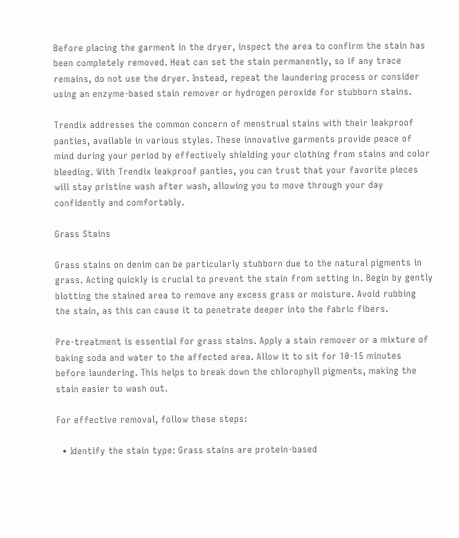Before placing the garment in the dryer, inspect the area to confirm the stain has been completely removed. Heat can set the stain permanently, so if any trace remains, do not use the dryer. Instead, repeat the laundering process or consider using an enzyme-based stain remover or hydrogen peroxide for stubborn stains.

Trendix addresses the common concern of menstrual stains with their leakproof panties, available in various styles. These innovative garments provide peace of mind during your period by effectively shielding your clothing from stains and color bleeding. With Trendix leakproof panties, you can trust that your favorite pieces will stay pristine wash after wash, allowing you to move through your day confidently and comfortably.

Grass Stains

Grass stains on denim can be particularly stubborn due to the natural pigments in grass. Acting quickly is crucial to prevent the stain from setting in. Begin by gently blotting the stained area to remove any excess grass or moisture. Avoid rubbing the stain, as this can cause it to penetrate deeper into the fabric fibers.

Pre-treatment is essential for grass stains. Apply a stain remover or a mixture of baking soda and water to the affected area. Allow it to sit for 10-15 minutes before laundering. This helps to break down the chlorophyll pigments, making the stain easier to wash out.

For effective removal, follow these steps:

  • Identify the stain type: Grass stains are protein-based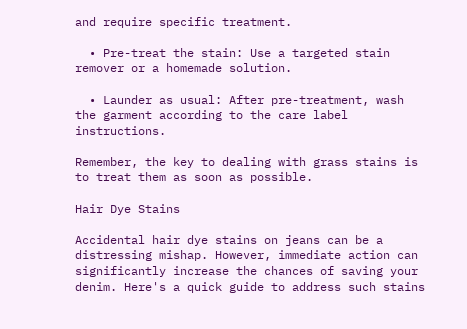and require specific treatment.

  • Pre-treat the stain: Use a targeted stain remover or a homemade solution.

  • Launder as usual: After pre-treatment, wash the garment according to the care label instructions.

Remember, the key to dealing with grass stains is to treat them as soon as possible.

Hair Dye Stains

Accidental hair dye stains on jeans can be a distressing mishap. However, immediate action can significantly increase the chances of saving your denim. Here's a quick guide to address such stains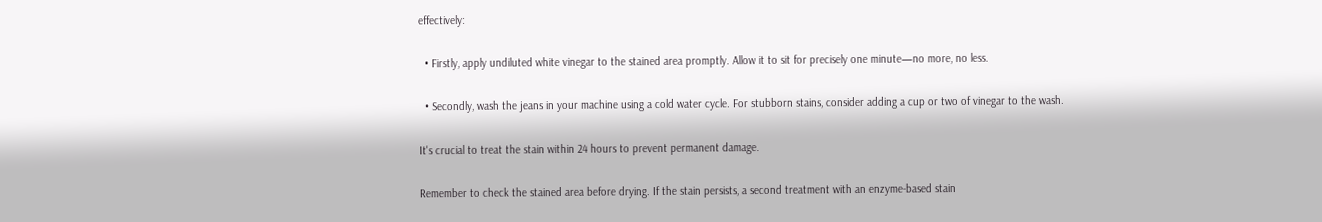effectively:

  • Firstly, apply undiluted white vinegar to the stained area promptly. Allow it to sit for precisely one minute—no more, no less.

  • Secondly, wash the jeans in your machine using a cold water cycle. For stubborn stains, consider adding a cup or two of vinegar to the wash.

It's crucial to treat the stain within 24 hours to prevent permanent damage.

Remember to check the stained area before drying. If the stain persists, a second treatment with an enzyme-based stain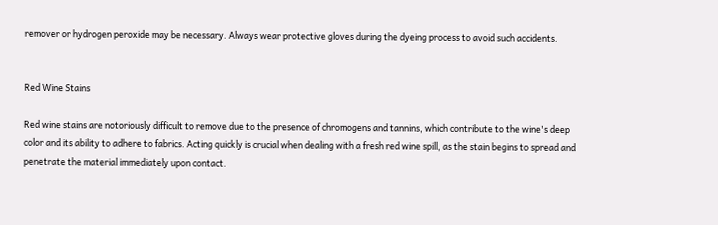remover or hydrogen peroxide may be necessary. Always wear protective gloves during the dyeing process to avoid such accidents.


Red Wine Stains

Red wine stains are notoriously difficult to remove due to the presence of chromogens and tannins, which contribute to the wine's deep color and its ability to adhere to fabrics. Acting quickly is crucial when dealing with a fresh red wine spill, as the stain begins to spread and penetrate the material immediately upon contact.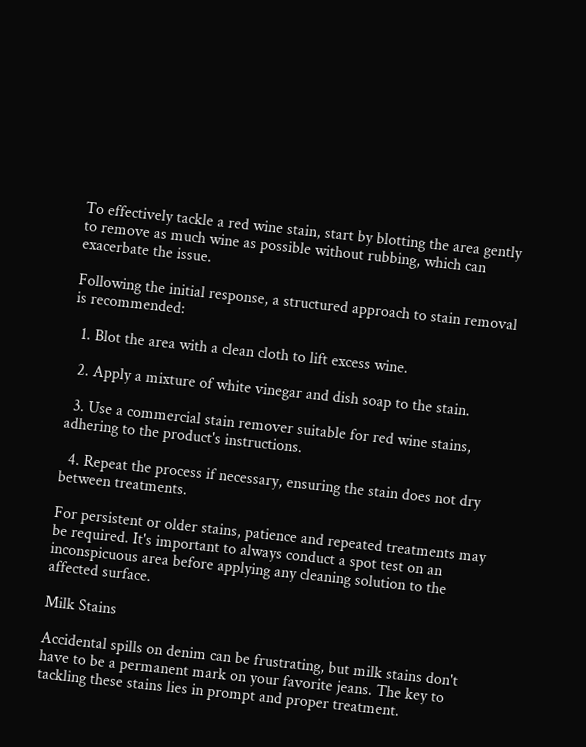To effectively tackle a red wine stain, start by blotting the area gently to remove as much wine as possible without rubbing, which can exacerbate the issue.

Following the initial response, a structured approach to stain removal is recommended:

  1. Blot the area with a clean cloth to lift excess wine.

  2. Apply a mixture of white vinegar and dish soap to the stain.

  3. Use a commercial stain remover suitable for red wine stains, adhering to the product's instructions.

  4. Repeat the process if necessary, ensuring the stain does not dry between treatments.

For persistent or older stains, patience and repeated treatments may be required. It's important to always conduct a spot test on an inconspicuous area before applying any cleaning solution to the affected surface.

Milk Stains

Accidental spills on denim can be frustrating, but milk stains don't have to be a permanent mark on your favorite jeans. The key to tackling these stains lies in prompt and proper treatment.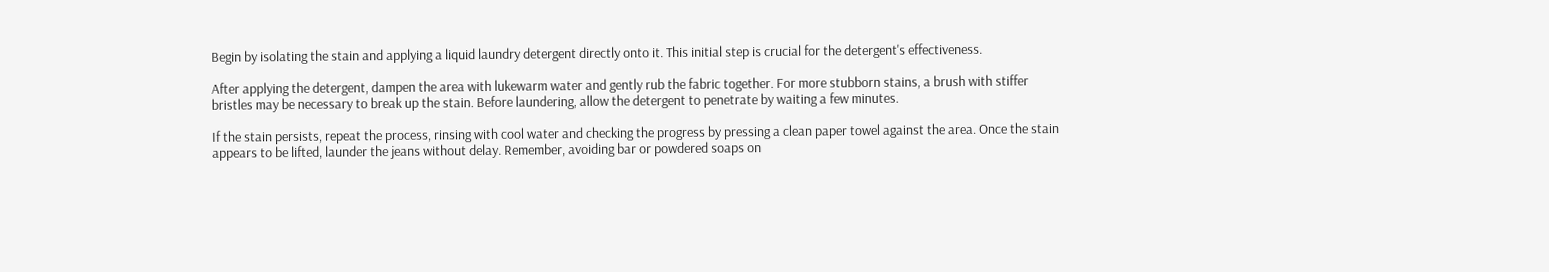Begin by isolating the stain and applying a liquid laundry detergent directly onto it. This initial step is crucial for the detergent's effectiveness.

After applying the detergent, dampen the area with lukewarm water and gently rub the fabric together. For more stubborn stains, a brush with stiffer bristles may be necessary to break up the stain. Before laundering, allow the detergent to penetrate by waiting a few minutes.

If the stain persists, repeat the process, rinsing with cool water and checking the progress by pressing a clean paper towel against the area. Once the stain appears to be lifted, launder the jeans without delay. Remember, avoiding bar or powdered soaps on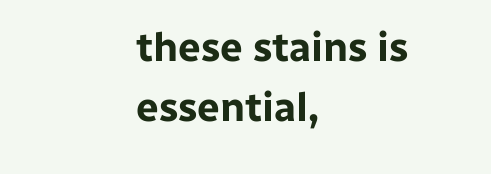these stains is essential,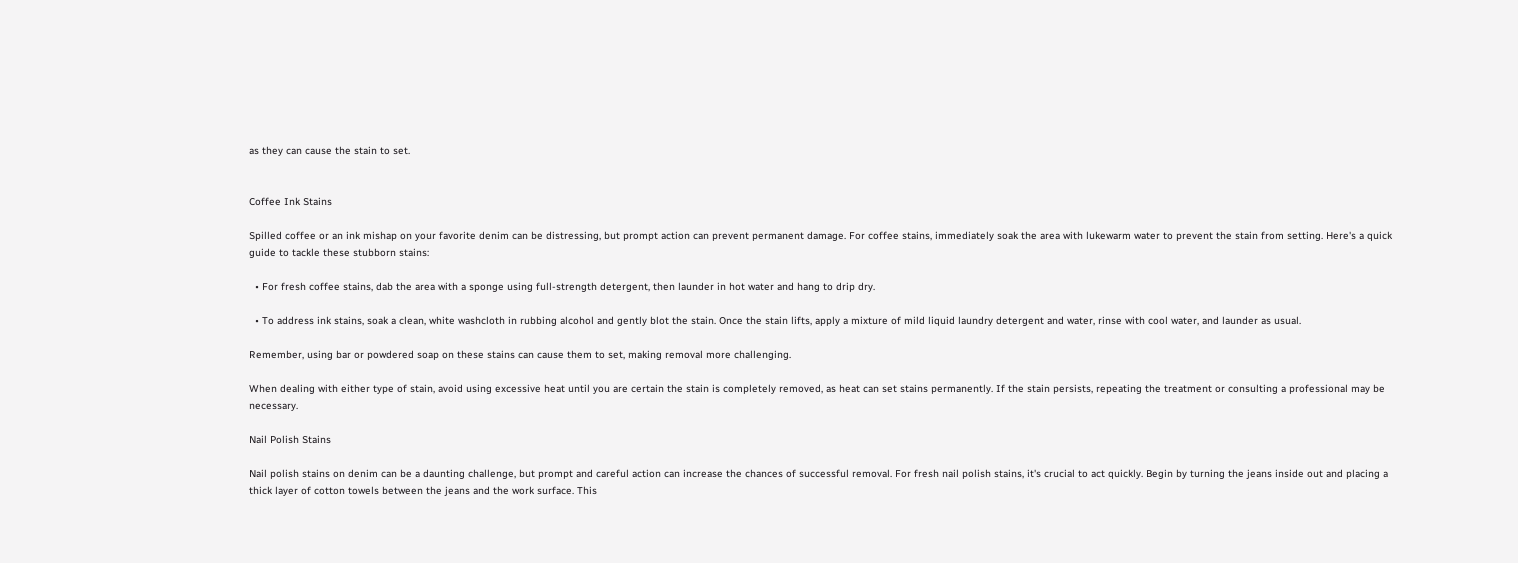as they can cause the stain to set.


Coffee Ink Stains

Spilled coffee or an ink mishap on your favorite denim can be distressing, but prompt action can prevent permanent damage. For coffee stains, immediately soak the area with lukewarm water to prevent the stain from setting. Here's a quick guide to tackle these stubborn stains:

  • For fresh coffee stains, dab the area with a sponge using full-strength detergent, then launder in hot water and hang to drip dry.

  • To address ink stains, soak a clean, white washcloth in rubbing alcohol and gently blot the stain. Once the stain lifts, apply a mixture of mild liquid laundry detergent and water, rinse with cool water, and launder as usual.

Remember, using bar or powdered soap on these stains can cause them to set, making removal more challenging.

When dealing with either type of stain, avoid using excessive heat until you are certain the stain is completely removed, as heat can set stains permanently. If the stain persists, repeating the treatment or consulting a professional may be necessary.

Nail Polish Stains

Nail polish stains on denim can be a daunting challenge, but prompt and careful action can increase the chances of successful removal. For fresh nail polish stains, it's crucial to act quickly. Begin by turning the jeans inside out and placing a thick layer of cotton towels between the jeans and the work surface. This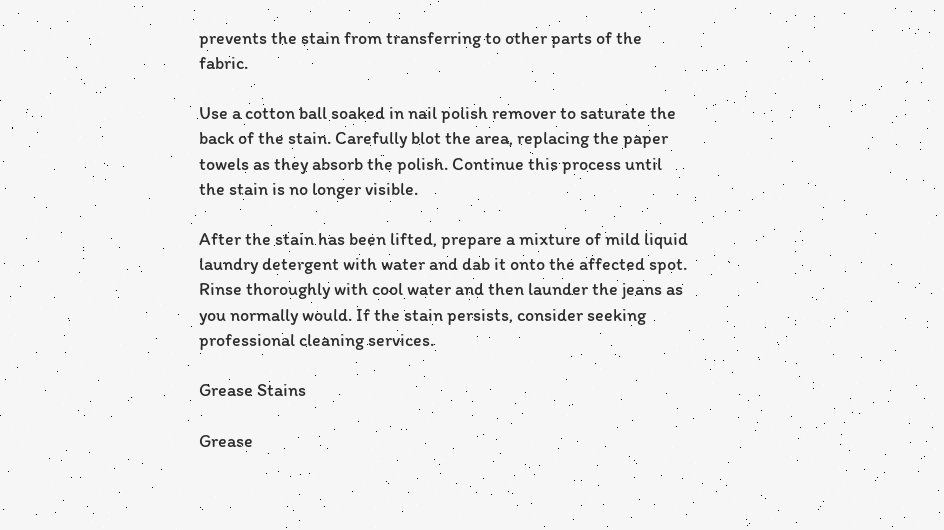prevents the stain from transferring to other parts of the fabric.

Use a cotton ball soaked in nail polish remover to saturate the back of the stain. Carefully blot the area, replacing the paper towels as they absorb the polish. Continue this process until the stain is no longer visible.

After the stain has been lifted, prepare a mixture of mild liquid laundry detergent with water and dab it onto the affected spot. Rinse thoroughly with cool water and then launder the jeans as you normally would. If the stain persists, consider seeking professional cleaning services.

Grease Stains

Grease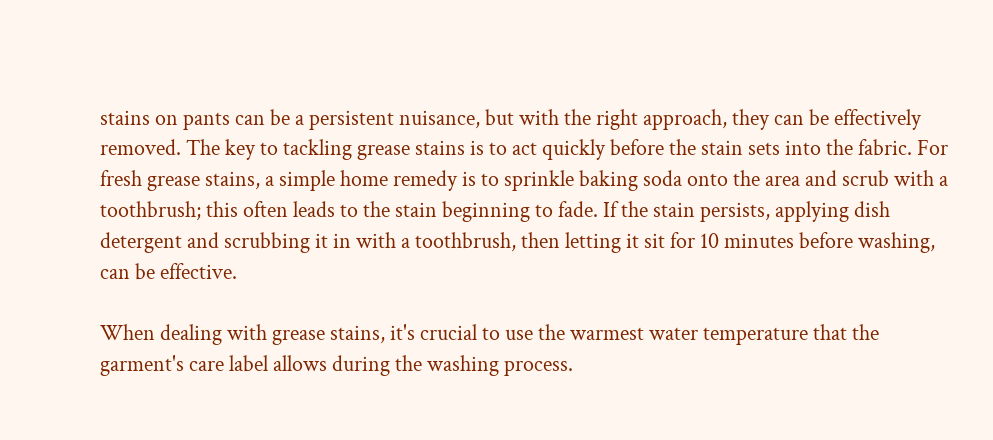stains on pants can be a persistent nuisance, but with the right approach, they can be effectively removed. The key to tackling grease stains is to act quickly before the stain sets into the fabric. For fresh grease stains, a simple home remedy is to sprinkle baking soda onto the area and scrub with a toothbrush; this often leads to the stain beginning to fade. If the stain persists, applying dish detergent and scrubbing it in with a toothbrush, then letting it sit for 10 minutes before washing, can be effective.

When dealing with grease stains, it's crucial to use the warmest water temperature that the garment's care label allows during the washing process.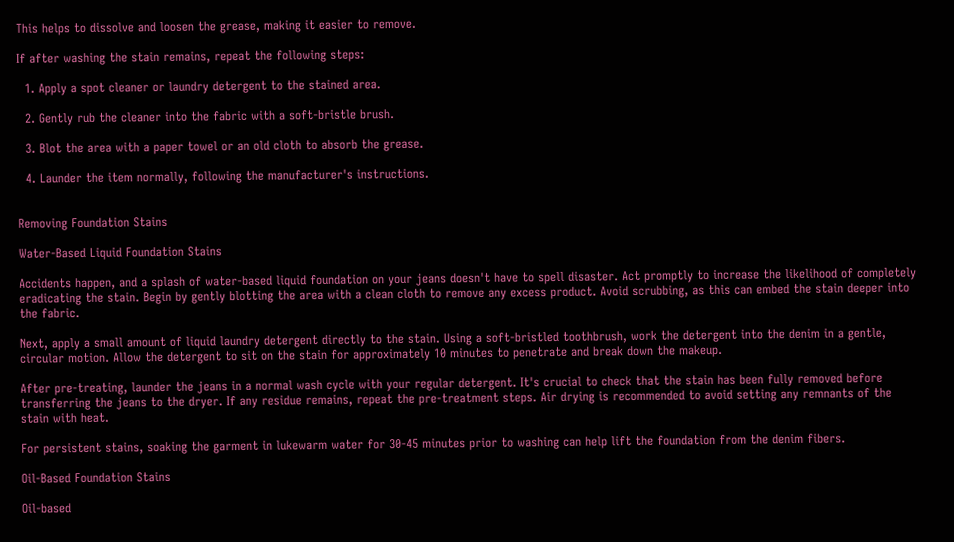This helps to dissolve and loosen the grease, making it easier to remove.

If after washing the stain remains, repeat the following steps:

  1. Apply a spot cleaner or laundry detergent to the stained area.

  2. Gently rub the cleaner into the fabric with a soft-bristle brush.

  3. Blot the area with a paper towel or an old cloth to absorb the grease.

  4. Launder the item normally, following the manufacturer's instructions.


Removing Foundation Stains

Water-Based Liquid Foundation Stains

Accidents happen, and a splash of water-based liquid foundation on your jeans doesn't have to spell disaster. Act promptly to increase the likelihood of completely eradicating the stain. Begin by gently blotting the area with a clean cloth to remove any excess product. Avoid scrubbing, as this can embed the stain deeper into the fabric.

Next, apply a small amount of liquid laundry detergent directly to the stain. Using a soft-bristled toothbrush, work the detergent into the denim in a gentle, circular motion. Allow the detergent to sit on the stain for approximately 10 minutes to penetrate and break down the makeup.

After pre-treating, launder the jeans in a normal wash cycle with your regular detergent. It's crucial to check that the stain has been fully removed before transferring the jeans to the dryer. If any residue remains, repeat the pre-treatment steps. Air drying is recommended to avoid setting any remnants of the stain with heat.

For persistent stains, soaking the garment in lukewarm water for 30-45 minutes prior to washing can help lift the foundation from the denim fibers.

Oil-Based Foundation Stains

Oil-based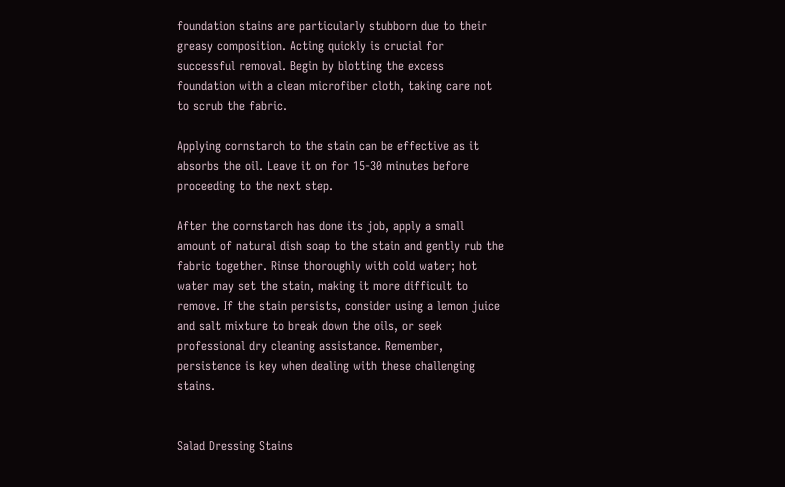foundation stains are particularly stubborn due to their greasy composition. Acting quickly is crucial for successful removal. Begin by blotting the excess foundation with a clean microfiber cloth, taking care not to scrub the fabric.

Applying cornstarch to the stain can be effective as it absorbs the oil. Leave it on for 15-30 minutes before proceeding to the next step.

After the cornstarch has done its job, apply a small amount of natural dish soap to the stain and gently rub the fabric together. Rinse thoroughly with cold water; hot water may set the stain, making it more difficult to remove. If the stain persists, consider using a lemon juice and salt mixture to break down the oils, or seek professional dry cleaning assistance. Remember, persistence is key when dealing with these challenging stains.


Salad Dressing Stains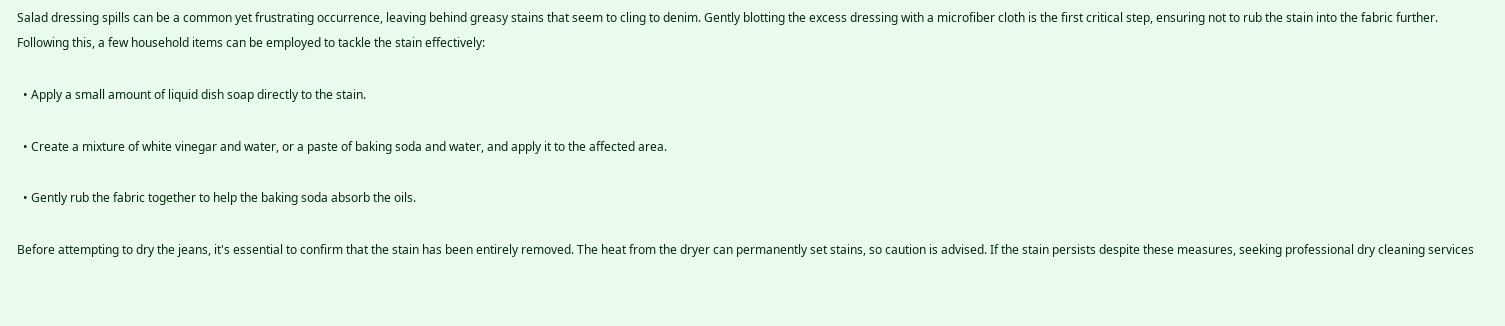Salad dressing spills can be a common yet frustrating occurrence, leaving behind greasy stains that seem to cling to denim. Gently blotting the excess dressing with a microfiber cloth is the first critical step, ensuring not to rub the stain into the fabric further. Following this, a few household items can be employed to tackle the stain effectively:

  • Apply a small amount of liquid dish soap directly to the stain.

  • Create a mixture of white vinegar and water, or a paste of baking soda and water, and apply it to the affected area.

  • Gently rub the fabric together to help the baking soda absorb the oils.

Before attempting to dry the jeans, it's essential to confirm that the stain has been entirely removed. The heat from the dryer can permanently set stains, so caution is advised. If the stain persists despite these measures, seeking professional dry cleaning services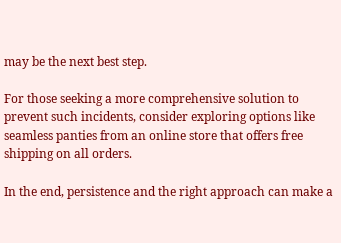may be the next best step.

For those seeking a more comprehensive solution to prevent such incidents, consider exploring options like seamless panties from an online store that offers free shipping on all orders.

In the end, persistence and the right approach can make a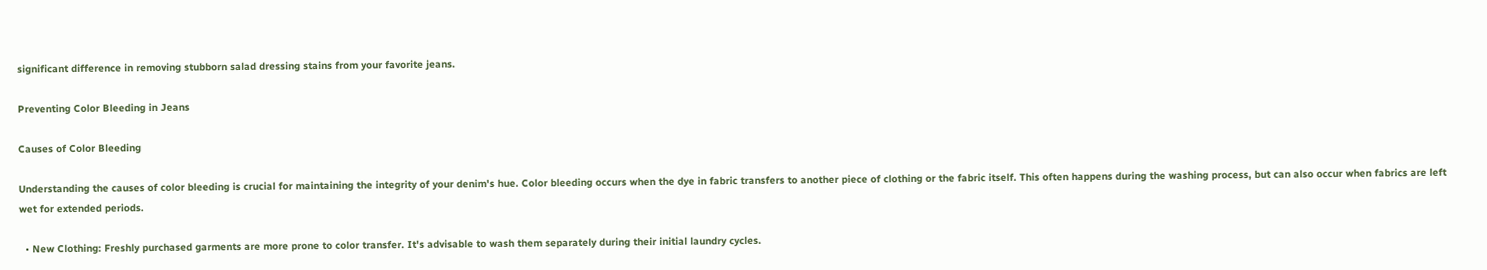significant difference in removing stubborn salad dressing stains from your favorite jeans.

Preventing Color Bleeding in Jeans

Causes of Color Bleeding

Understanding the causes of color bleeding is crucial for maintaining the integrity of your denim's hue. Color bleeding occurs when the dye in fabric transfers to another piece of clothing or the fabric itself. This often happens during the washing process, but can also occur when fabrics are left wet for extended periods.

  • New Clothing: Freshly purchased garments are more prone to color transfer. It's advisable to wash them separately during their initial laundry cycles.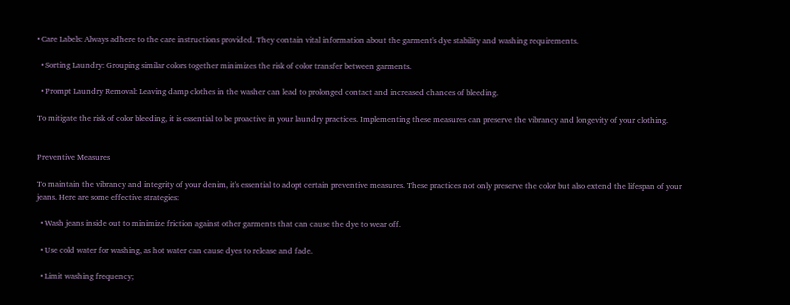• Care Labels: Always adhere to the care instructions provided. They contain vital information about the garment's dye stability and washing requirements.

  • Sorting Laundry: Grouping similar colors together minimizes the risk of color transfer between garments.

  • Prompt Laundry Removal: Leaving damp clothes in the washer can lead to prolonged contact and increased chances of bleeding.

To mitigate the risk of color bleeding, it is essential to be proactive in your laundry practices. Implementing these measures can preserve the vibrancy and longevity of your clothing.


Preventive Measures

To maintain the vibrancy and integrity of your denim, it's essential to adopt certain preventive measures. These practices not only preserve the color but also extend the lifespan of your jeans. Here are some effective strategies:

  • Wash jeans inside out to minimize friction against other garments that can cause the dye to wear off.

  • Use cold water for washing, as hot water can cause dyes to release and fade.

  • Limit washing frequency;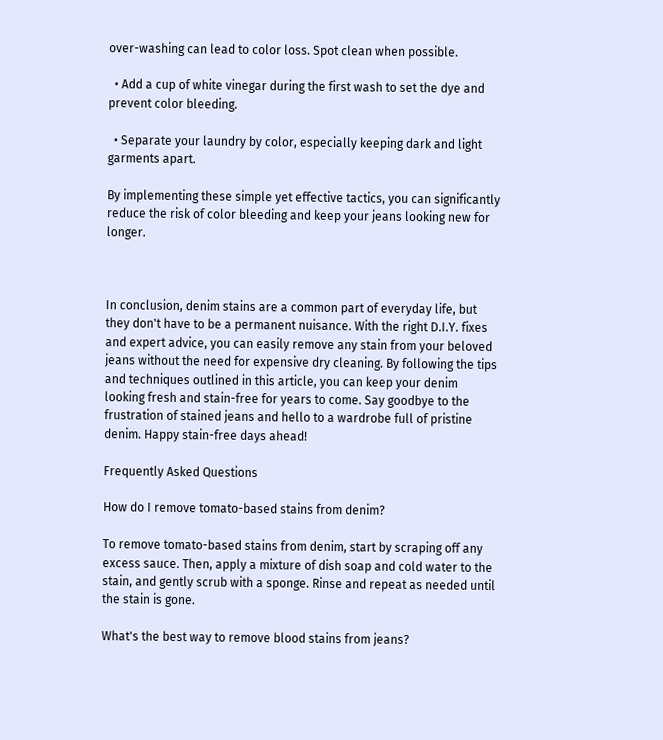over-washing can lead to color loss. Spot clean when possible.

  • Add a cup of white vinegar during the first wash to set the dye and prevent color bleeding.

  • Separate your laundry by color, especially keeping dark and light garments apart.

By implementing these simple yet effective tactics, you can significantly reduce the risk of color bleeding and keep your jeans looking new for longer.



In conclusion, denim stains are a common part of everyday life, but they don't have to be a permanent nuisance. With the right D.I.Y. fixes and expert advice, you can easily remove any stain from your beloved jeans without the need for expensive dry cleaning. By following the tips and techniques outlined in this article, you can keep your denim looking fresh and stain-free for years to come. Say goodbye to the frustration of stained jeans and hello to a wardrobe full of pristine denim. Happy stain-free days ahead!

Frequently Asked Questions

How do I remove tomato-based stains from denim?

To remove tomato-based stains from denim, start by scraping off any excess sauce. Then, apply a mixture of dish soap and cold water to the stain, and gently scrub with a sponge. Rinse and repeat as needed until the stain is gone.

What's the best way to remove blood stains from jeans?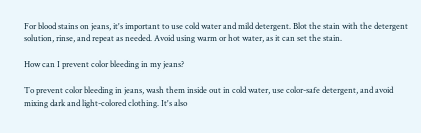For blood stains on jeans, it's important to use cold water and mild detergent. Blot the stain with the detergent solution, rinse, and repeat as needed. Avoid using warm or hot water, as it can set the stain.

How can I prevent color bleeding in my jeans?

To prevent color bleeding in jeans, wash them inside out in cold water, use color-safe detergent, and avoid mixing dark and light-colored clothing. It's also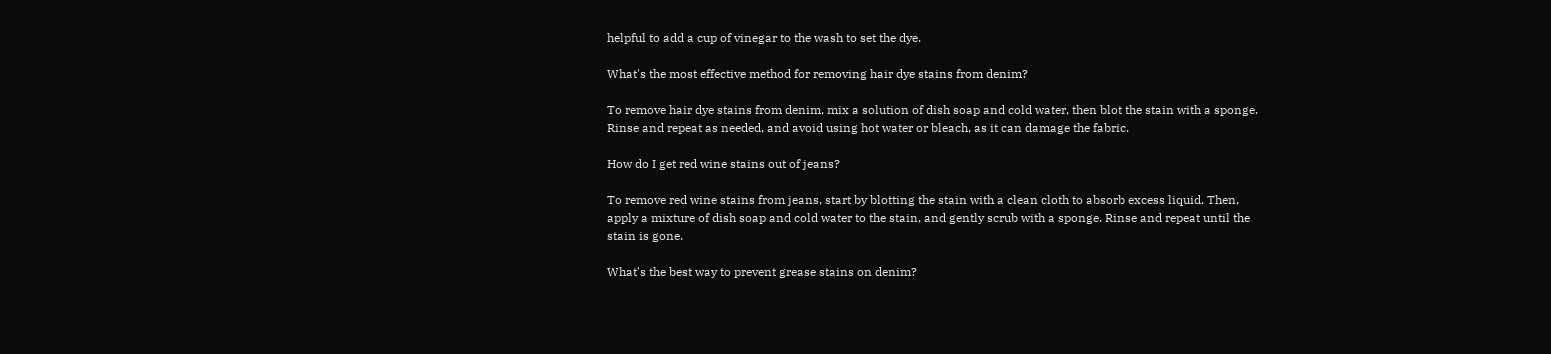helpful to add a cup of vinegar to the wash to set the dye.

What's the most effective method for removing hair dye stains from denim?

To remove hair dye stains from denim, mix a solution of dish soap and cold water, then blot the stain with a sponge. Rinse and repeat as needed, and avoid using hot water or bleach, as it can damage the fabric.

How do I get red wine stains out of jeans?

To remove red wine stains from jeans, start by blotting the stain with a clean cloth to absorb excess liquid. Then, apply a mixture of dish soap and cold water to the stain, and gently scrub with a sponge. Rinse and repeat until the stain is gone.

What's the best way to prevent grease stains on denim?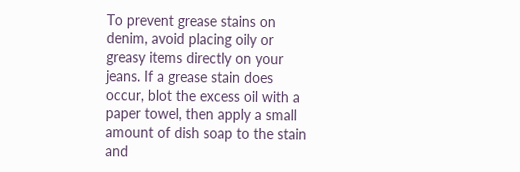To prevent grease stains on denim, avoid placing oily or greasy items directly on your jeans. If a grease stain does occur, blot the excess oil with a paper towel, then apply a small amount of dish soap to the stain and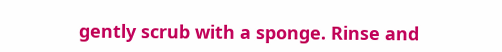gently scrub with a sponge. Rinse and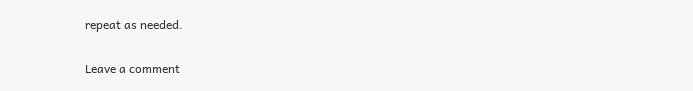repeat as needed.

Leave a comment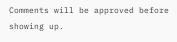Comments will be approved before showing up.